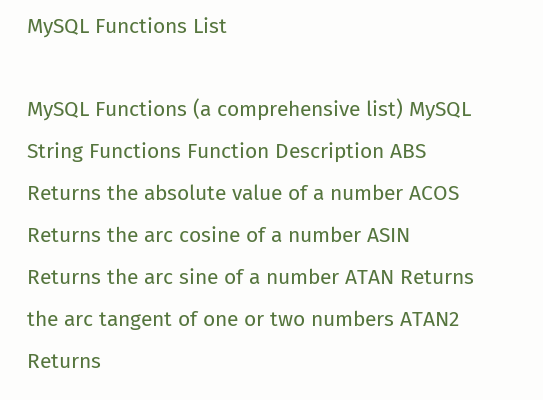MySQL Functions List

MySQL Functions (a comprehensive list) MySQL String Functions Function Description ABS Returns the absolute value of a number ACOS Returns the arc cosine of a number ASIN Returns the arc sine of a number ATAN Returns the arc tangent of one or two numbers ATAN2 Returns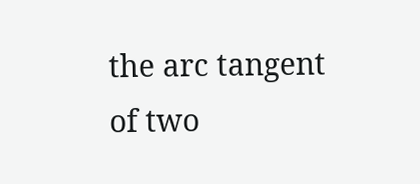the arc tangent of two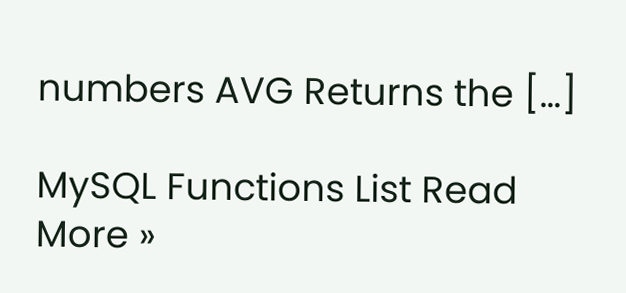numbers AVG Returns the […]

MySQL Functions List Read More »